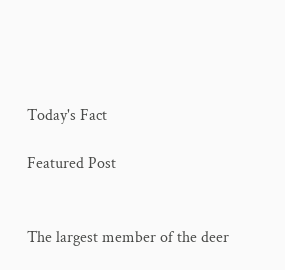Today's Fact

Featured Post


The largest member of the deer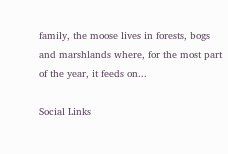family, the moose lives in forests, bogs and marshlands where, for the most part of the year, it feeds on...

Social Links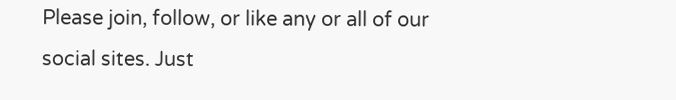Please join, follow, or like any or all of our social sites. Just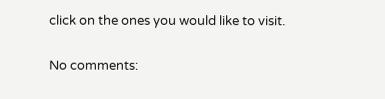click on the ones you would like to visit.

No comments: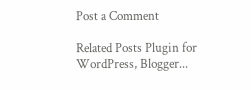Post a Comment

Related Posts Plugin for WordPress, Blogger...